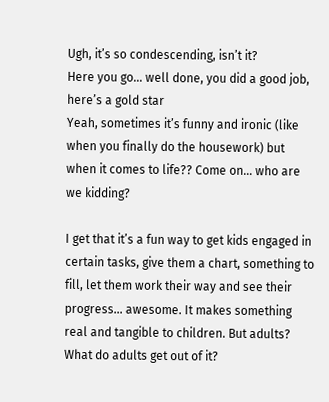Ugh, it’s so condescending, isn’t it?
Here you go… well done, you did a good job, here’s a gold star
Yeah, sometimes it’s funny and ironic (like when you finally do the housework) but when it comes to life?? Come on… who are we kidding?

I get that it’s a fun way to get kids engaged in certain tasks, give them a chart, something to fill, let them work their way and see their progress… awesome. It makes something real and tangible to children. But adults?
What do adults get out of it?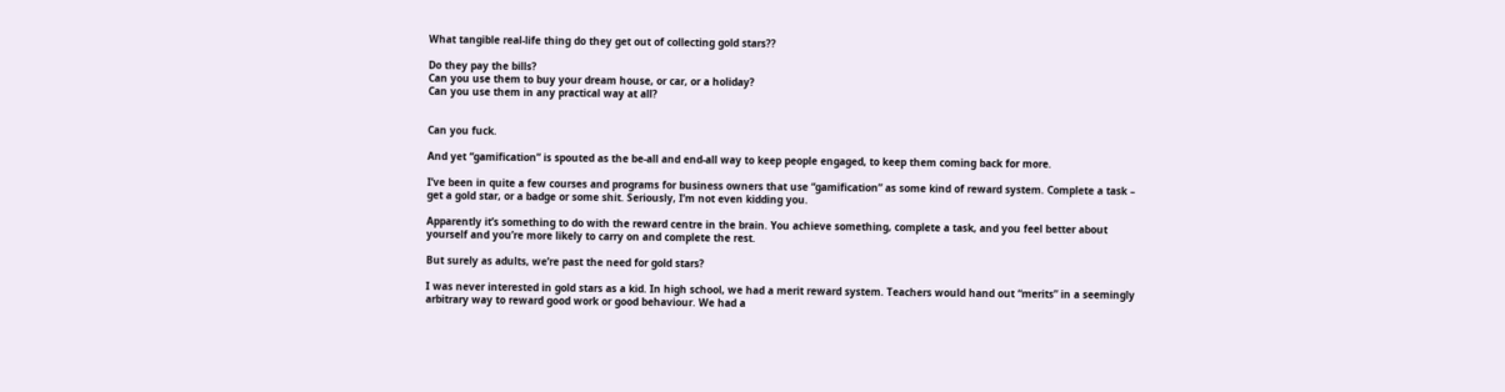What tangible real-life thing do they get out of collecting gold stars??

Do they pay the bills?
Can you use them to buy your dream house, or car, or a holiday?
Can you use them in any practical way at all?


Can you fuck.

And yet “gamification” is spouted as the be-all and end-all way to keep people engaged, to keep them coming back for more.

I’ve been in quite a few courses and programs for business owners that use “gamification” as some kind of reward system. Complete a task – get a gold star, or a badge or some shit. Seriously, I’m not even kidding you.

Apparently it’s something to do with the reward centre in the brain. You achieve something, complete a task, and you feel better about yourself and you’re more likely to carry on and complete the rest.

But surely as adults, we’re past the need for gold stars?

I was never interested in gold stars as a kid. In high school, we had a merit reward system. Teachers would hand out “merits” in a seemingly arbitrary way to reward good work or good behaviour. We had a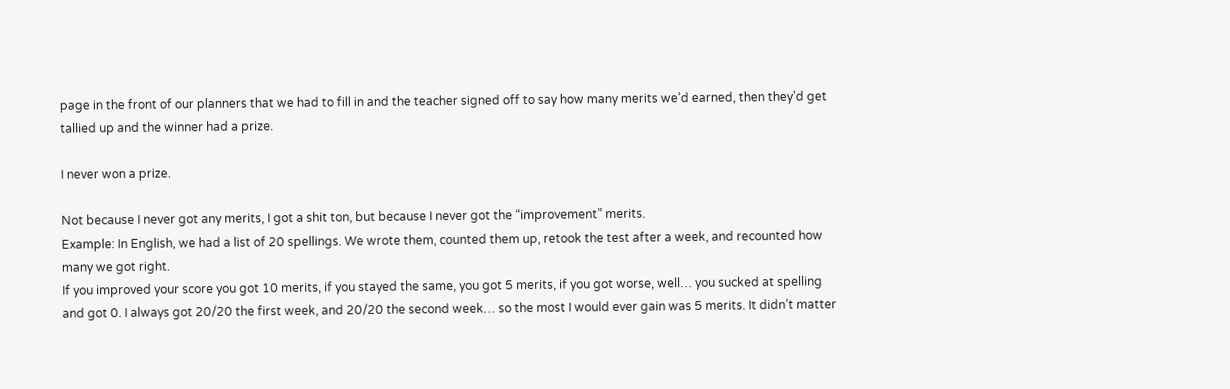page in the front of our planners that we had to fill in and the teacher signed off to say how many merits we’d earned, then they’d get tallied up and the winner had a prize.

I never won a prize.

Not because I never got any merits, I got a shit ton, but because I never got the “improvement” merits.
Example: In English, we had a list of 20 spellings. We wrote them, counted them up, retook the test after a week, and recounted how many we got right.
If you improved your score you got 10 merits, if you stayed the same, you got 5 merits, if you got worse, well… you sucked at spelling and got 0. I always got 20/20 the first week, and 20/20 the second week… so the most I would ever gain was 5 merits. It didn’t matter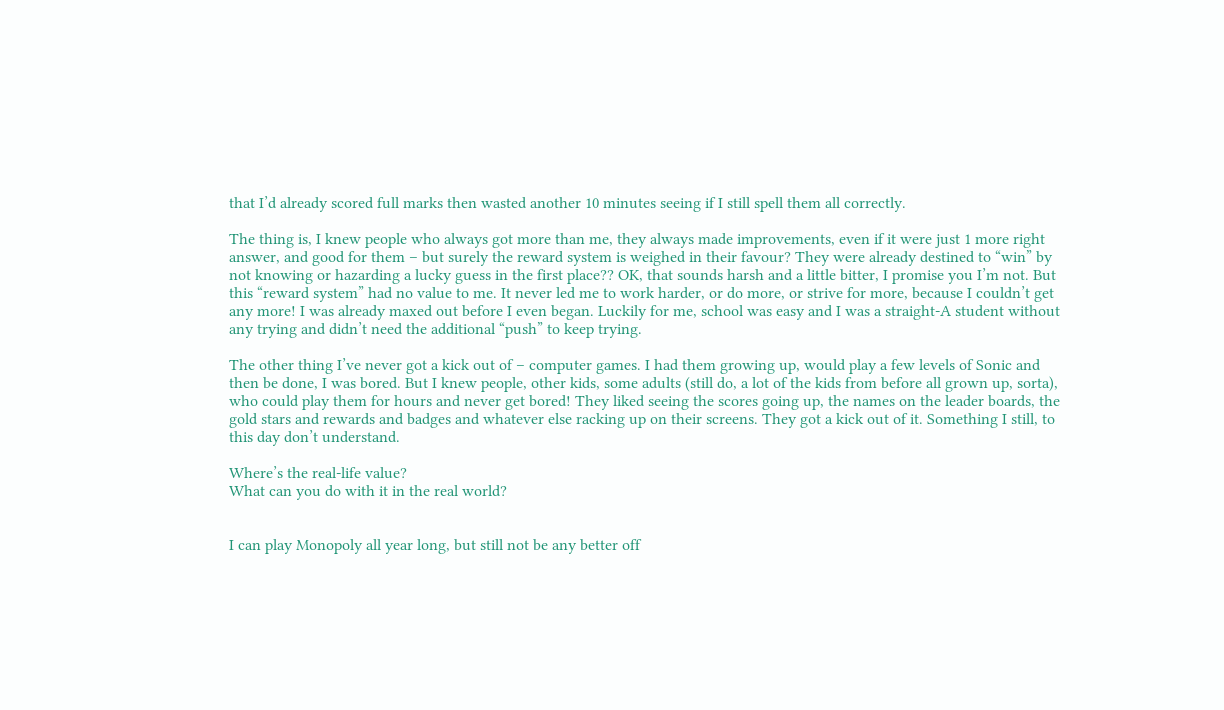that I’d already scored full marks then wasted another 10 minutes seeing if I still spell them all correctly.

The thing is, I knew people who always got more than me, they always made improvements, even if it were just 1 more right answer, and good for them – but surely the reward system is weighed in their favour? They were already destined to “win” by not knowing or hazarding a lucky guess in the first place?? OK, that sounds harsh and a little bitter, I promise you I’m not. But this “reward system” had no value to me. It never led me to work harder, or do more, or strive for more, because I couldn’t get any more! I was already maxed out before I even began. Luckily for me, school was easy and I was a straight-A student without any trying and didn’t need the additional “push” to keep trying.

The other thing I’ve never got a kick out of – computer games. I had them growing up, would play a few levels of Sonic and then be done, I was bored. But I knew people, other kids, some adults (still do, a lot of the kids from before all grown up, sorta), who could play them for hours and never get bored! They liked seeing the scores going up, the names on the leader boards, the gold stars and rewards and badges and whatever else racking up on their screens. They got a kick out of it. Something I still, to this day don’t understand.

Where’s the real-life value?
What can you do with it in the real world?


I can play Monopoly all year long, but still not be any better off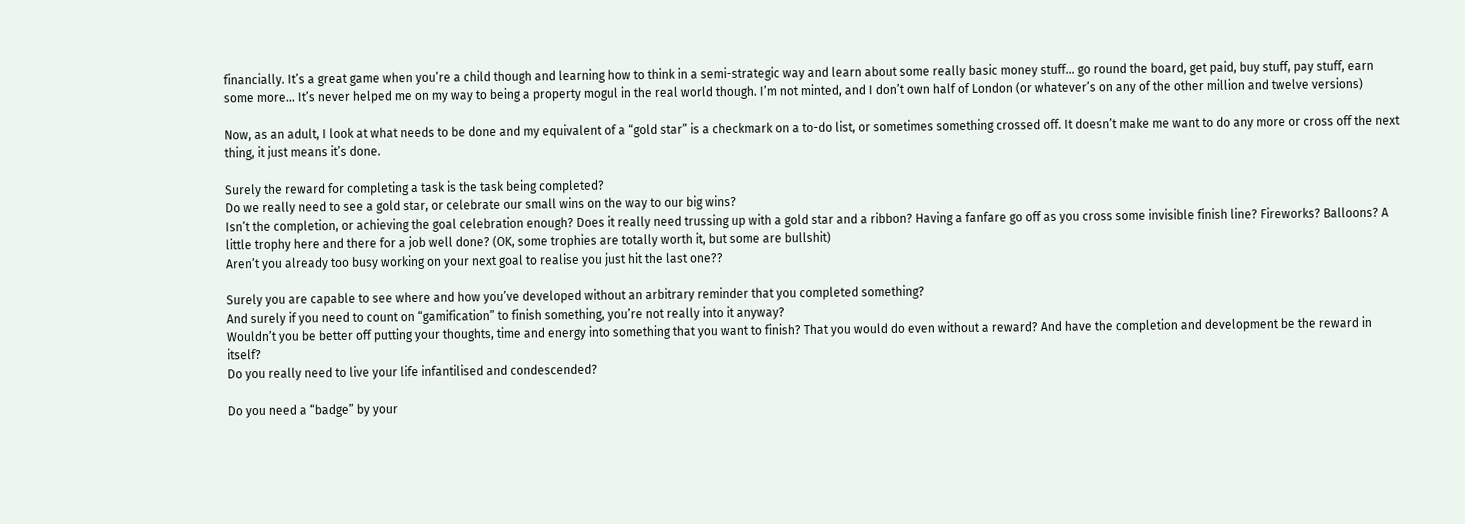financially. It’s a great game when you’re a child though and learning how to think in a semi-strategic way and learn about some really basic money stuff… go round the board, get paid, buy stuff, pay stuff, earn some more… It’s never helped me on my way to being a property mogul in the real world though. I’m not minted, and I don’t own half of London (or whatever’s on any of the other million and twelve versions)

Now, as an adult, I look at what needs to be done and my equivalent of a “gold star” is a checkmark on a to-do list, or sometimes something crossed off. It doesn’t make me want to do any more or cross off the next thing, it just means it’s done.

Surely the reward for completing a task is the task being completed?
Do we really need to see a gold star, or celebrate our small wins on the way to our big wins?
Isn’t the completion, or achieving the goal celebration enough? Does it really need trussing up with a gold star and a ribbon? Having a fanfare go off as you cross some invisible finish line? Fireworks? Balloons? A little trophy here and there for a job well done? (OK, some trophies are totally worth it, but some are bullshit)
Aren’t you already too busy working on your next goal to realise you just hit the last one??

Surely you are capable to see where and how you’ve developed without an arbitrary reminder that you completed something?
And surely if you need to count on “gamification” to finish something, you’re not really into it anyway?
Wouldn’t you be better off putting your thoughts, time and energy into something that you want to finish? That you would do even without a reward? And have the completion and development be the reward in itself?
Do you really need to live your life infantilised and condescended?

Do you need a “badge” by your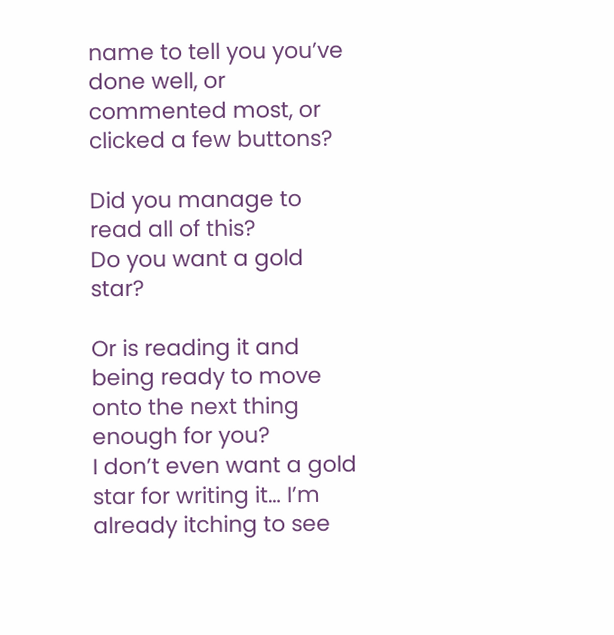name to tell you you’ve done well, or commented most, or clicked a few buttons?

Did you manage to read all of this?
Do you want a gold star?

Or is reading it and being ready to move onto the next thing enough for you?
I don’t even want a gold star for writing it… I’m already itching to see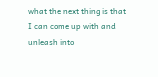what the next thing is that I can come up with and unleash into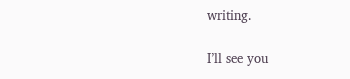writing.

I’ll see you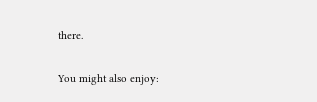there.

You might also enjoy: